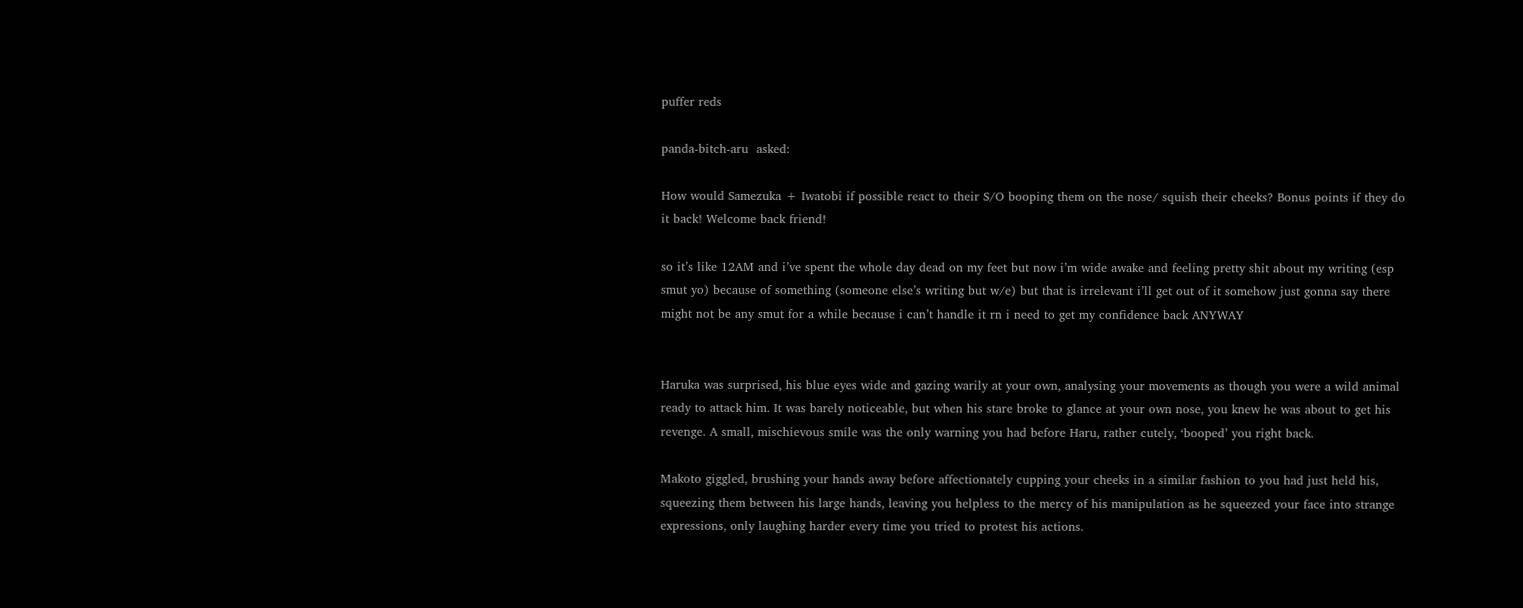puffer reds

panda-bitch-aru  asked:

How would Samezuka + Iwatobi if possible react to their S/O booping them on the nose/ squish their cheeks? Bonus points if they do it back! Welcome back friend!

so it’s like 12AM and i’ve spent the whole day dead on my feet but now i’m wide awake and feeling pretty shit about my writing (esp smut yo) because of something (someone else’s writing but w/e) but that is irrelevant i’ll get out of it somehow just gonna say there might not be any smut for a while because i can’t handle it rn i need to get my confidence back ANYWAY


Haruka was surprised, his blue eyes wide and gazing warily at your own, analysing your movements as though you were a wild animal ready to attack him. It was barely noticeable, but when his stare broke to glance at your own nose, you knew he was about to get his revenge. A small, mischievous smile was the only warning you had before Haru, rather cutely, ‘booped’ you right back.

Makoto giggled, brushing your hands away before affectionately cupping your cheeks in a similar fashion to you had just held his, squeezing them between his large hands, leaving you helpless to the mercy of his manipulation as he squeezed your face into strange expressions, only laughing harder every time you tried to protest his actions.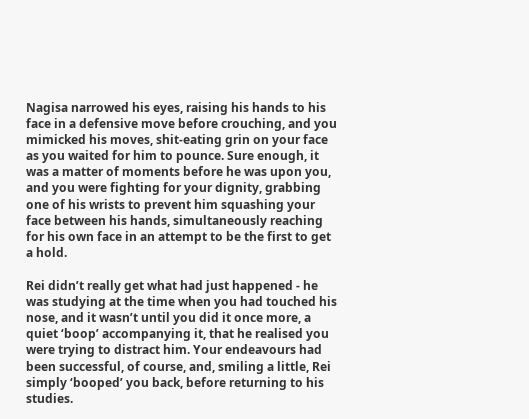Nagisa narrowed his eyes, raising his hands to his face in a defensive move before crouching, and you mimicked his moves, shit-eating grin on your face as you waited for him to pounce. Sure enough, it was a matter of moments before he was upon you, and you were fighting for your dignity, grabbing one of his wrists to prevent him squashing your face between his hands, simultaneously reaching for his own face in an attempt to be the first to get a hold.

Rei didn’t really get what had just happened - he was studying at the time when you had touched his nose, and it wasn’t until you did it once more, a quiet ‘boop’ accompanying it, that he realised you were trying to distract him. Your endeavours had been successful, of course, and, smiling a little, Rei simply ‘booped’ you back, before returning to his studies.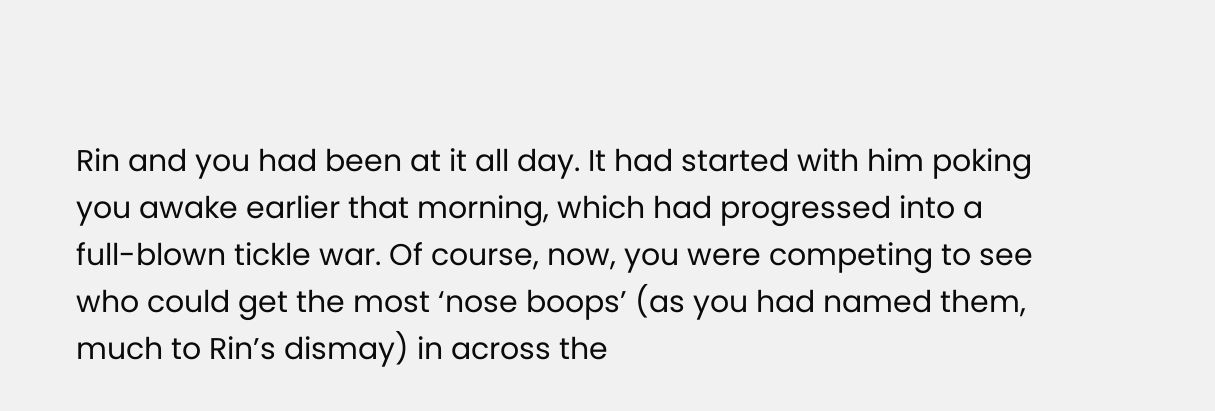Rin and you had been at it all day. It had started with him poking you awake earlier that morning, which had progressed into a full-blown tickle war. Of course, now, you were competing to see who could get the most ‘nose boops’ (as you had named them, much to Rin’s dismay) in across the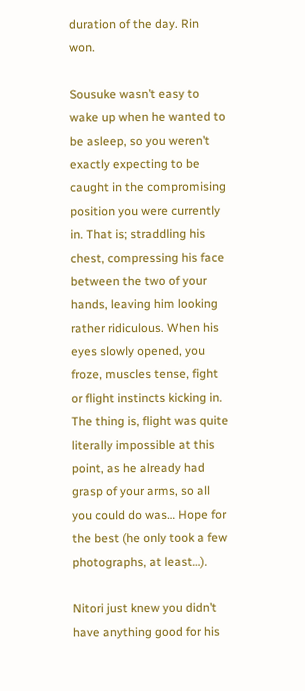duration of the day. Rin won.

Sousuke wasn’t easy to wake up when he wanted to be asleep, so you weren’t exactly expecting to be caught in the compromising position you were currently in. That is; straddling his chest, compressing his face between the two of your hands, leaving him looking rather ridiculous. When his eyes slowly opened, you froze, muscles tense, fight or flight instincts kicking in. The thing is, flight was quite literally impossible at this point, as he already had grasp of your arms, so all you could do was… Hope for the best (he only took a few photographs, at least…).

Nitori just knew you didn’t have anything good for his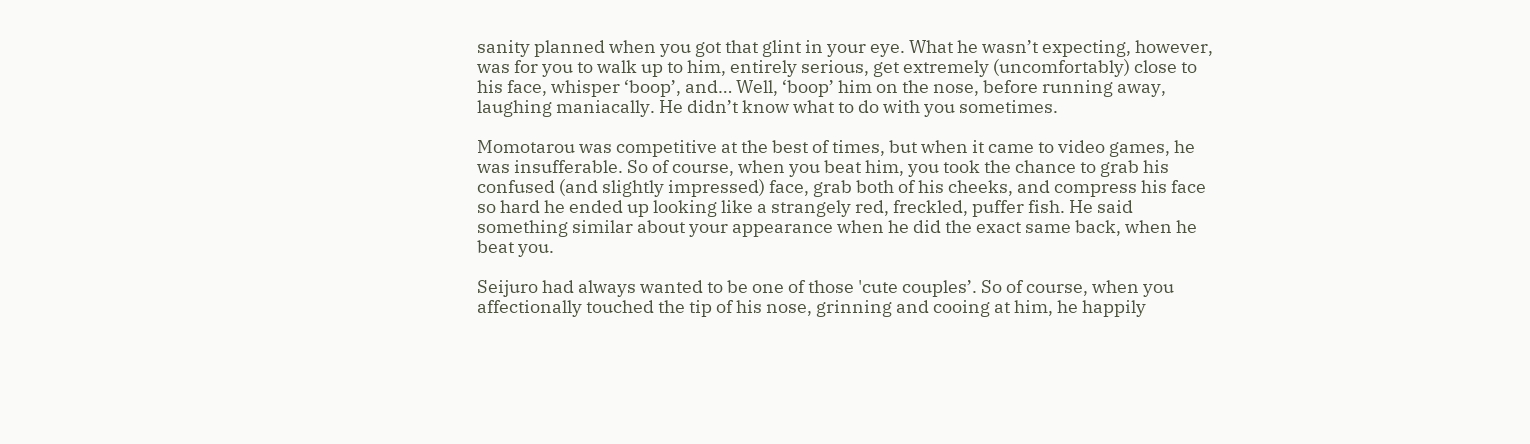sanity planned when you got that glint in your eye. What he wasn’t expecting, however, was for you to walk up to him, entirely serious, get extremely (uncomfortably) close to his face, whisper ‘boop’, and… Well, ‘boop’ him on the nose, before running away, laughing maniacally. He didn’t know what to do with you sometimes.

Momotarou was competitive at the best of times, but when it came to video games, he was insufferable. So of course, when you beat him, you took the chance to grab his confused (and slightly impressed) face, grab both of his cheeks, and compress his face so hard he ended up looking like a strangely red, freckled, puffer fish. He said something similar about your appearance when he did the exact same back, when he beat you.

Seijuro had always wanted to be one of those 'cute couples’. So of course, when you affectionally touched the tip of his nose, grinning and cooing at him, he happily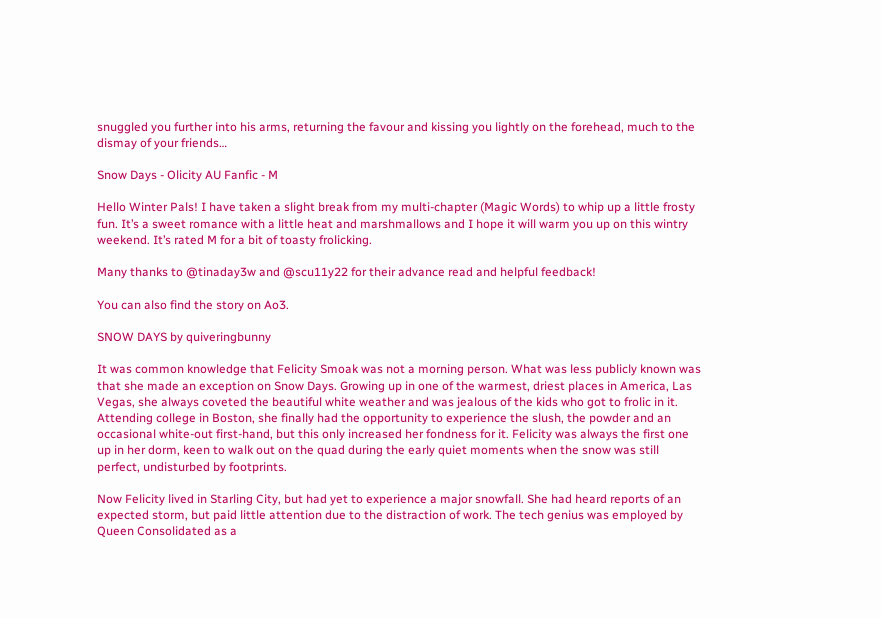snuggled you further into his arms, returning the favour and kissing you lightly on the forehead, much to the dismay of your friends…

Snow Days - Olicity AU Fanfic - M

Hello Winter Pals! I have taken a slight break from my multi-chapter (Magic Words) to whip up a little frosty fun. It’s a sweet romance with a little heat and marshmallows and I hope it will warm you up on this wintry weekend. It’s rated M for a bit of toasty frolicking.

Many thanks to @tinaday3w and @scu11y22 for their advance read and helpful feedback!

You can also find the story on Ao3.

SNOW DAYS by quiveringbunny

It was common knowledge that Felicity Smoak was not a morning person. What was less publicly known was that she made an exception on Snow Days. Growing up in one of the warmest, driest places in America, Las Vegas, she always coveted the beautiful white weather and was jealous of the kids who got to frolic in it. Attending college in Boston, she finally had the opportunity to experience the slush, the powder and an occasional white-out first-hand, but this only increased her fondness for it. Felicity was always the first one up in her dorm, keen to walk out on the quad during the early quiet moments when the snow was still perfect, undisturbed by footprints.

Now Felicity lived in Starling City, but had yet to experience a major snowfall. She had heard reports of an expected storm, but paid little attention due to the distraction of work. The tech genius was employed by Queen Consolidated as a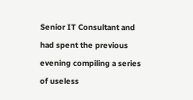Senior IT Consultant and had spent the previous evening compiling a series of useless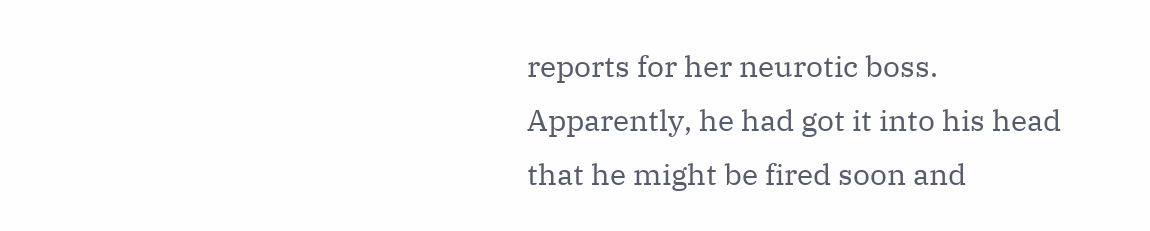reports for her neurotic boss. Apparently, he had got it into his head that he might be fired soon and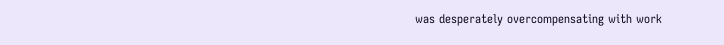was desperately overcompensating with work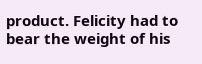product. Felicity had to bear the weight of his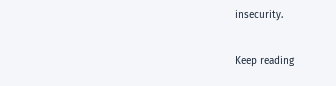insecurity.

Keep reading